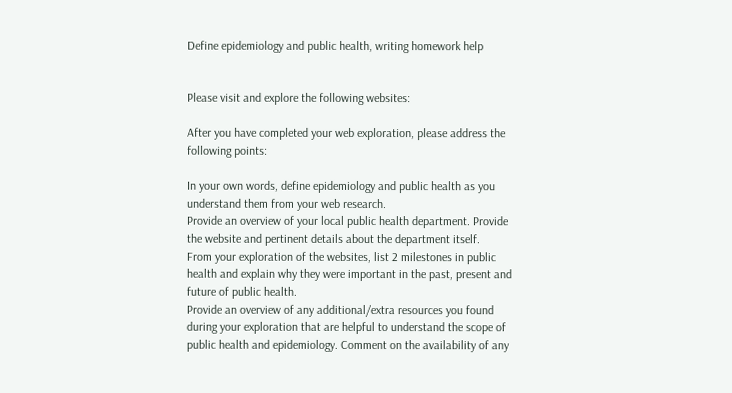Define epidemiology and public health, writing homework help


Please visit and explore the following websites:

After you have completed your web exploration, please address the following points:

In your own words, define epidemiology and public health as you understand them from your web research.
Provide an overview of your local public health department. Provide the website and pertinent details about the department itself.
From your exploration of the websites, list 2 milestones in public health and explain why they were important in the past, present and future of public health.
Provide an overview of any additional/extra resources you found during your exploration that are helpful to understand the scope of public health and epidemiology. Comment on the availability of any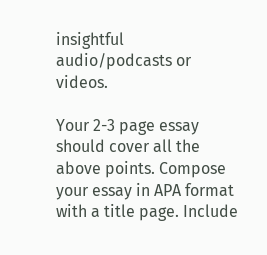insightful audio/podcasts or videos.

Your 2-3 page essay should cover all the above points. Compose your essay in APA format with a title page. Include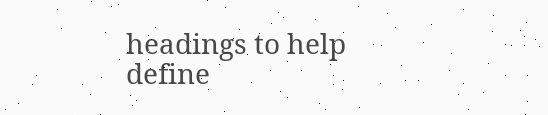headings to help define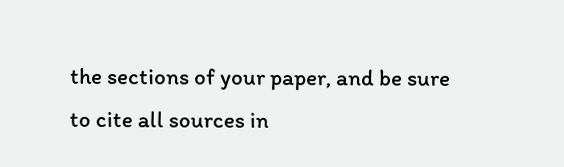the sections of your paper, and be sure to cite all sources in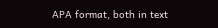APA format, both in text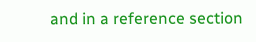and in a reference section